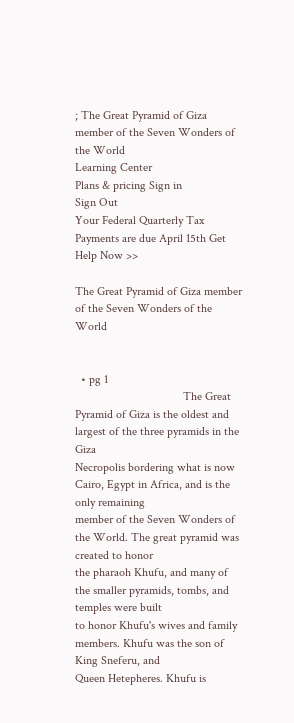; The Great Pyramid of Giza member of the Seven Wonders of the World
Learning Center
Plans & pricing Sign in
Sign Out
Your Federal Quarterly Tax Payments are due April 15th Get Help Now >>

The Great Pyramid of Giza member of the Seven Wonders of the World


  • pg 1
                                    The Great Pyramid of Giza is the oldest and largest of the three pyramids in the Giza
Necropolis bordering what is now Cairo, Egypt in Africa, and is the only remaining
member of the Seven Wonders of the World. The great pyramid was created to honor
the pharaoh Khufu, and many of the smaller pyramids, tombs, and temples were built
to honor Khufu's wives and family members. Khufu was the son of King Sneferu, and
Queen Hetepheres. Khufu is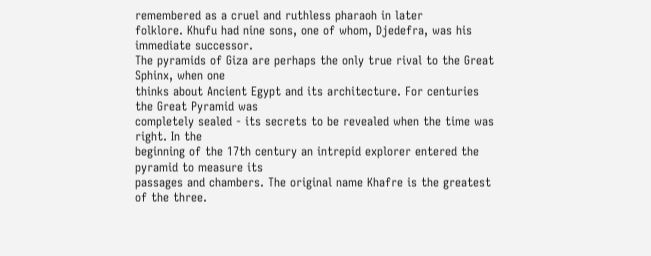remembered as a cruel and ruthless pharaoh in later
folklore. Khufu had nine sons, one of whom, Djedefra, was his immediate successor.
The pyramids of Giza are perhaps the only true rival to the Great Sphinx, when one
thinks about Ancient Egypt and its architecture. For centuries the Great Pyramid was
completely sealed - its secrets to be revealed when the time was right. In the
beginning of the 17th century an intrepid explorer entered the pyramid to measure its
passages and chambers. The original name Khafre is the greatest of the three.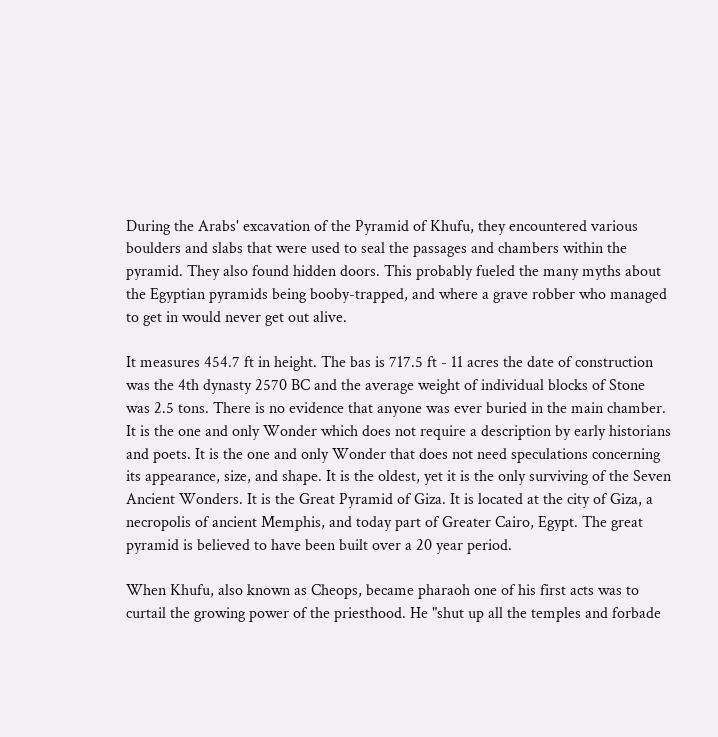During the Arabs' excavation of the Pyramid of Khufu, they encountered various
boulders and slabs that were used to seal the passages and chambers within the
pyramid. They also found hidden doors. This probably fueled the many myths about
the Egyptian pyramids being booby-trapped, and where a grave robber who managed
to get in would never get out alive.

It measures 454.7 ft in height. The bas is 717.5 ft - 11 acres the date of construction
was the 4th dynasty 2570 BC and the average weight of individual blocks of Stone
was 2.5 tons. There is no evidence that anyone was ever buried in the main chamber.
It is the one and only Wonder which does not require a description by early historians
and poets. It is the one and only Wonder that does not need speculations concerning
its appearance, size, and shape. It is the oldest, yet it is the only surviving of the Seven
Ancient Wonders. It is the Great Pyramid of Giza. It is located at the city of Giza, a
necropolis of ancient Memphis, and today part of Greater Cairo, Egypt. The great
pyramid is believed to have been built over a 20 year period.

When Khufu, also known as Cheops, became pharaoh one of his first acts was to
curtail the growing power of the priesthood. He "shut up all the temples and forbade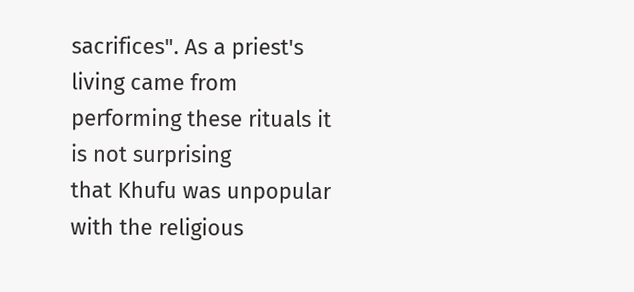sacrifices". As a priest's living came from performing these rituals it is not surprising
that Khufu was unpopular with the religious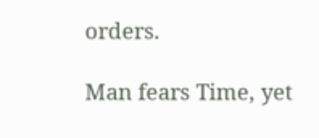orders.

Man fears Time, yet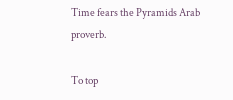Time fears the Pyramids Arab proverb.

To top